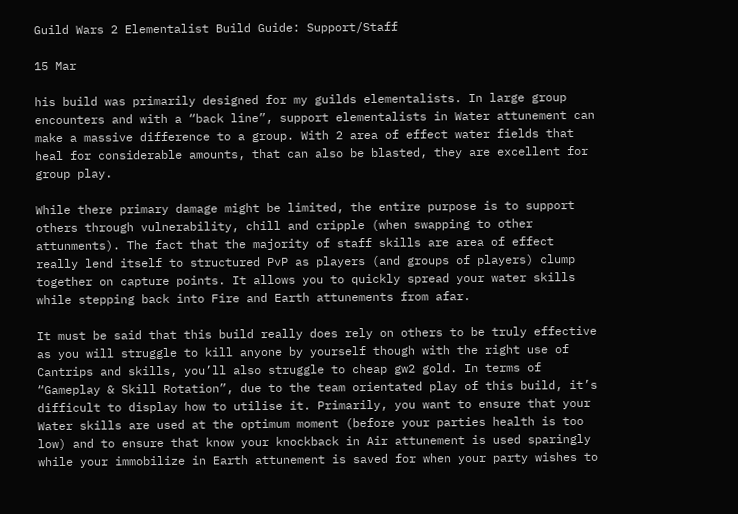Guild Wars 2 Elementalist Build Guide: Support/Staff

15 Mar

his build was primarily designed for my guilds elementalists. In large group encounters and with a “back line”, support elementalists in Water attunement can make a massive difference to a group. With 2 area of effect water fields that heal for considerable amounts, that can also be blasted, they are excellent for group play.

While there primary damage might be limited, the entire purpose is to support others through vulnerability, chill and cripple (when swapping to other attunments). The fact that the majority of staff skills are area of effect really lend itself to structured PvP as players (and groups of players) clump together on capture points. It allows you to quickly spread your water skills while stepping back into Fire and Earth attunements from afar.

It must be said that this build really does rely on others to be truly effective as you will struggle to kill anyone by yourself though with the right use of Cantrips and skills, you’ll also struggle to cheap gw2 gold. In terms of “Gameplay & Skill Rotation”, due to the team orientated play of this build, it’s difficult to display how to utilise it. Primarily, you want to ensure that your Water skills are used at the optimum moment (before your parties health is too low) and to ensure that know your knockback in Air attunement is used sparingly while your immobilize in Earth attunement is saved for when your party wishes to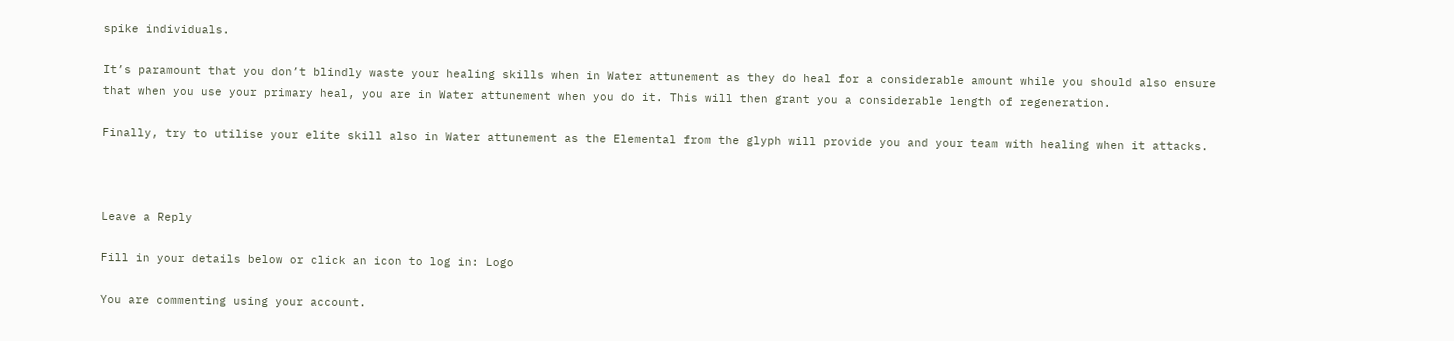spike individuals.

It’s paramount that you don’t blindly waste your healing skills when in Water attunement as they do heal for a considerable amount while you should also ensure that when you use your primary heal, you are in Water attunement when you do it. This will then grant you a considerable length of regeneration.

Finally, try to utilise your elite skill also in Water attunement as the Elemental from the glyph will provide you and your team with healing when it attacks.



Leave a Reply

Fill in your details below or click an icon to log in: Logo

You are commenting using your account.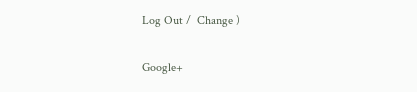Log Out /  Change )

Google+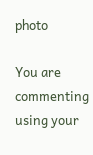photo

You are commenting using your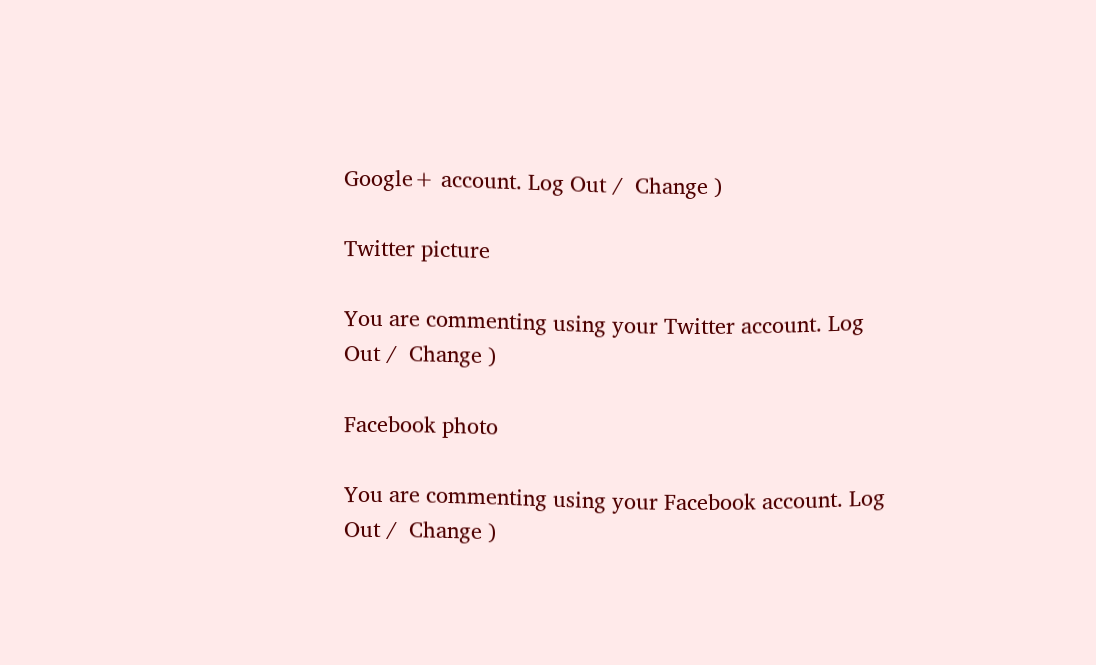Google+ account. Log Out /  Change )

Twitter picture

You are commenting using your Twitter account. Log Out /  Change )

Facebook photo

You are commenting using your Facebook account. Log Out /  Change )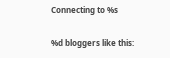Connecting to %s

%d bloggers like this: